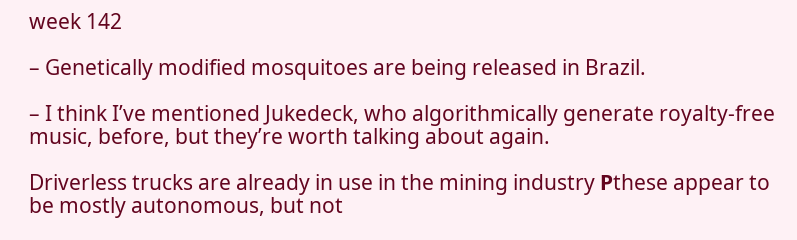week 142

– Genetically modified mosquitoes are being released in Brazil.

– I think I’ve mentioned Jukedeck, who algorithmically generate royalty-free music, before, but they’re worth talking about again.

Driverless trucks are already in use in the mining industry Рthese appear to be mostly autonomous, but not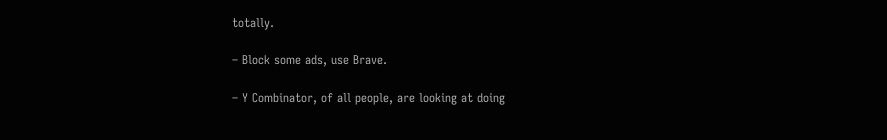totally.

– Block some ads, use Brave.

– Y Combinator, of all people, are looking at doing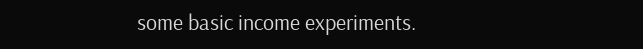some basic income experiments.